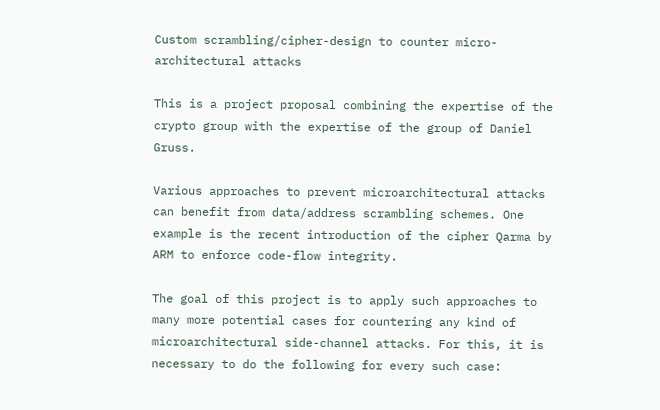Custom scrambling/cipher-design to counter micro-architectural attacks

This is a project proposal combining the expertise of the crypto group with the expertise of the group of Daniel Gruss.

Various approaches to prevent microarchitectural attacks can benefit from data/address scrambling schemes. One example is the recent introduction of the cipher Qarma by ARM to enforce code-flow integrity.

The goal of this project is to apply such approaches to many more potential cases for countering any kind of microarchitectural side-channel attacks. For this, it is necessary to do the following for every such case: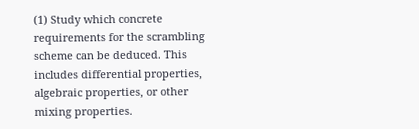(1) Study which concrete requirements for the scrambling scheme can be deduced. This includes differential properties, algebraic properties, or other mixing properties.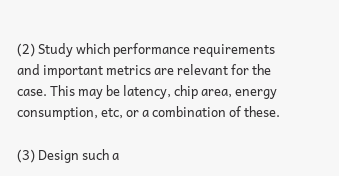(2) Study which performance requirements and important metrics are relevant for the case. This may be latency, chip area, energy consumption, etc, or a combination of these.

(3) Design such a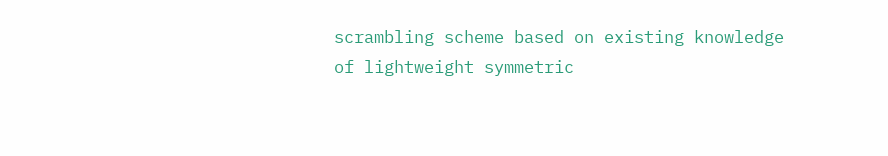scrambling scheme based on existing knowledge of lightweight symmetric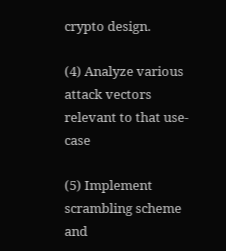crypto design.

(4) Analyze various attack vectors relevant to that use-case

(5) Implement scrambling scheme and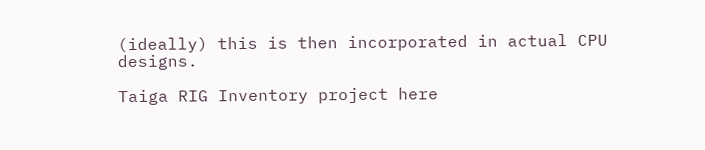(ideally) this is then incorporated in actual CPU designs.

Taiga RIG Inventory project here